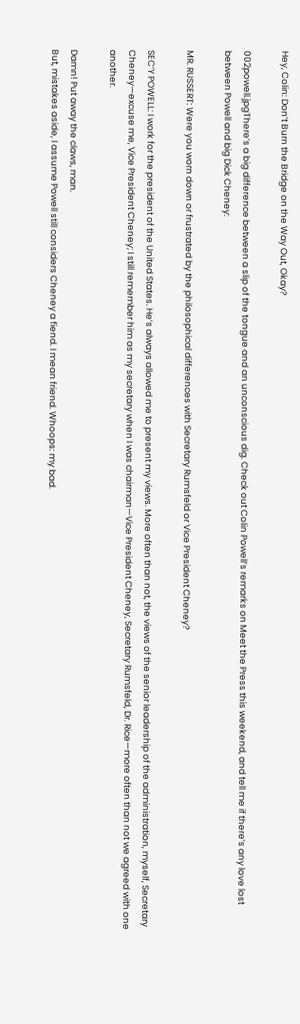Hey, Colin: Don’t Burn the Bridge on the Way Out, Okay?

002powell.jpgThere’s a big difference between a slip of the tongue and an unconscious dig. Check out Colin Powell’s remarks on Meet the Press this weekend, and tell me if there’s any love lost between Powell and big Dick Cheney:

MR. RUSSERT: Were you worn down or frustrated by the philosophical differences with Secretary Rumsfeld or Vice President Cheney?

SEC’Y POWELL: I work for the president of the United States. He’s always allowed me to present my views. More often than not, the views of the senior leadership of the administration, myself, Secretary Cheney—excuse me, Vice President Cheney; I still remember him as my secretary when I was chairman—Vice President Cheney, Secretary Rumsfeld, Dr. Rice—more often than not we agreed with one another.

Damn! Put away the claws, man.
But, mistakes aside, I assume Powell still considers Cheney a fiend. I mean friend. Whoops: my bad.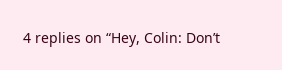4 replies on “Hey, Colin: Don’t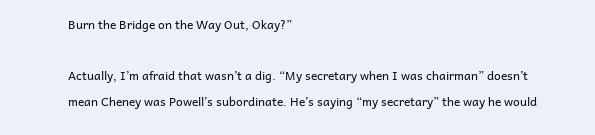Burn the Bridge on the Way Out, Okay?”

Actually, I’m afraid that wasn’t a dig. “My secretary when I was chairman” doesn’t mean Cheney was Powell’s subordinate. He’s saying “my secretary” the way he would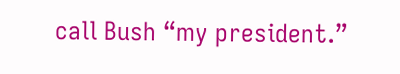call Bush “my president.”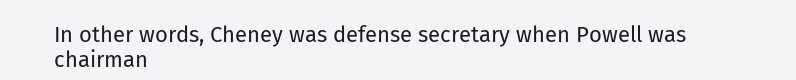In other words, Cheney was defense secretary when Powell was chairman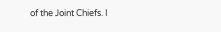of the Joint Chiefs. I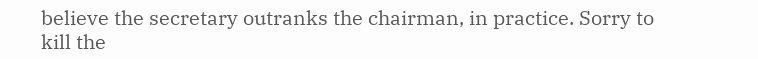believe the secretary outranks the chairman, in practice. Sorry to kill the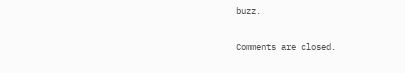buzz.

Comments are closed.